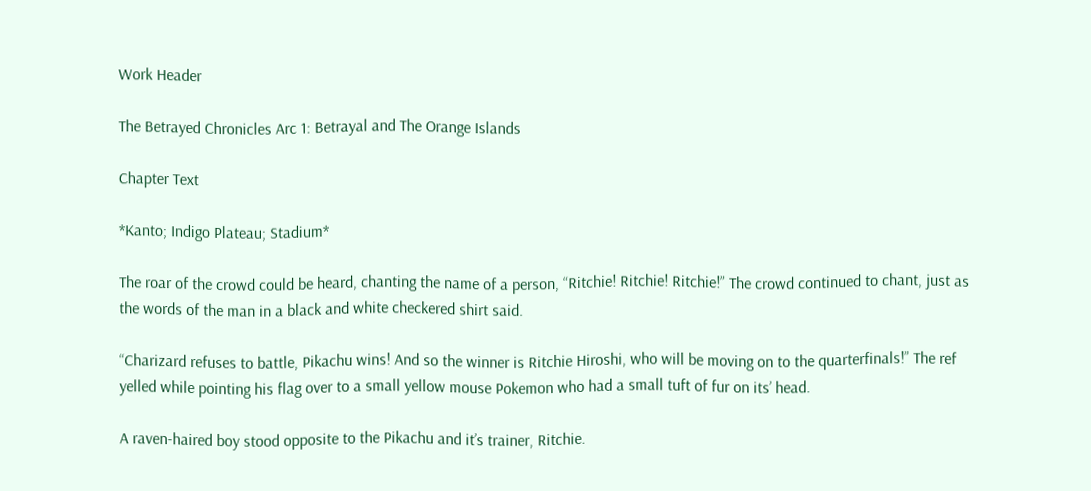Work Header

The Betrayed Chronicles Arc 1: Betrayal and The Orange Islands

Chapter Text

*Kanto; Indigo Plateau; Stadium*

The roar of the crowd could be heard, chanting the name of a person, “Ritchie! Ritchie! Ritchie!” The crowd continued to chant, just as the words of the man in a black and white checkered shirt said.

“Charizard refuses to battle, Pikachu wins! And so the winner is Ritchie Hiroshi, who will be moving on to the quarterfinals!” The ref yelled while pointing his flag over to a small yellow mouse Pokemon who had a small tuft of fur on its’ head.

A raven-haired boy stood opposite to the Pikachu and it’s trainer, Ritchie.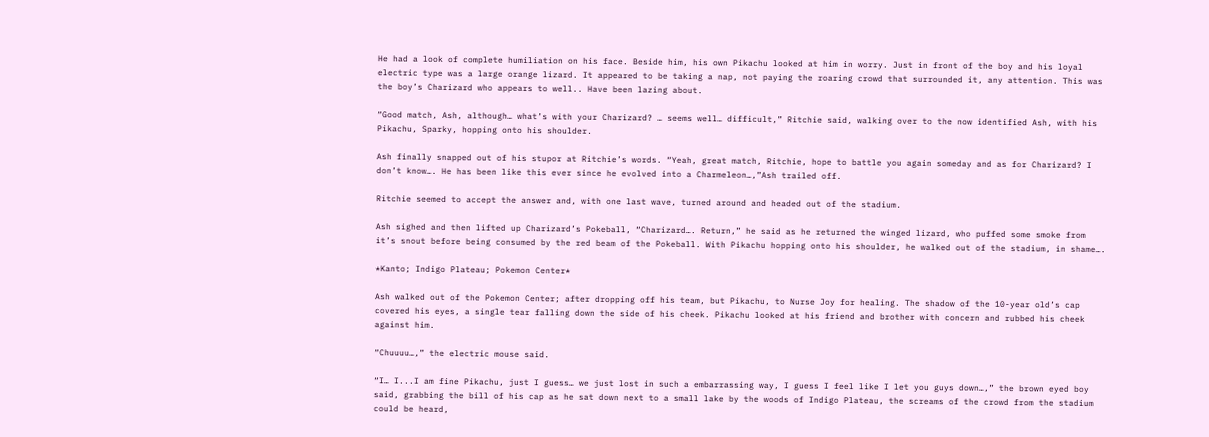He had a look of complete humiliation on his face. Beside him, his own Pikachu looked at him in worry. Just in front of the boy and his loyal electric type was a large orange lizard. It appeared to be taking a nap, not paying the roaring crowd that surrounded it, any attention. This was the boy’s Charizard who appears to well.. Have been lazing about.

“Good match, Ash, although… what’s with your Charizard? … seems well… difficult,” Ritchie said, walking over to the now identified Ash, with his Pikachu, Sparky, hopping onto his shoulder.

Ash finally snapped out of his stupor at Ritchie’s words. “Yeah, great match, Ritchie, hope to battle you again someday and as for Charizard? I don’t know…. He has been like this ever since he evolved into a Charmeleon…,”Ash trailed off.

Ritchie seemed to accept the answer and, with one last wave, turned around and headed out of the stadium.

Ash sighed and then lifted up Charizard’s Pokeball, “Charizard…. Return,” he said as he returned the winged lizard, who puffed some smoke from it’s snout before being consumed by the red beam of the Pokeball. With Pikachu hopping onto his shoulder, he walked out of the stadium, in shame….

*Kanto; Indigo Plateau; Pokemon Center*

Ash walked out of the Pokemon Center; after dropping off his team, but Pikachu, to Nurse Joy for healing. The shadow of the 10-year old’s cap covered his eyes, a single tear falling down the side of his cheek. Pikachu looked at his friend and brother with concern and rubbed his cheek against him.

“Chuuuu…,” the electric mouse said.

“I… I...I am fine Pikachu, just I guess… we just lost in such a embarrassing way, I guess I feel like I let you guys down…,” the brown eyed boy said, grabbing the bill of his cap as he sat down next to a small lake by the woods of Indigo Plateau, the screams of the crowd from the stadium could be heard,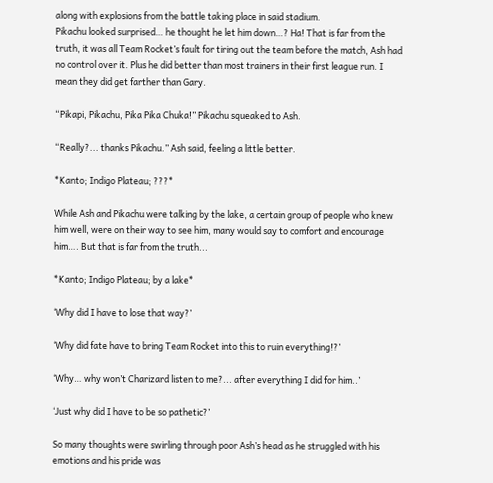along with explosions from the battle taking place in said stadium.
Pikachu looked surprised… he thought he let him down…? Ha! That is far from the truth, it was all Team Rocket’s fault for tiring out the team before the match, Ash had no control over it. Plus he did better than most trainers in their first league run. I mean they did get farther than Gary.

“Pikapi, Pikachu, Pika Pika Chuka!” Pikachu squeaked to Ash.

“Really?... thanks Pikachu.” Ash said, feeling a little better.

*Kanto; Indigo Plateau; ???*

While Ash and Pikachu were talking by the lake, a certain group of people who knew him well, were on their way to see him, many would say to comfort and encourage him…. But that is far from the truth...

*Kanto; Indigo Plateau; by a lake*

‘Why did I have to lose that way?’

‘Why did fate have to bring Team Rocket into this to ruin everything!?’

‘Why… why won’t Charizard listen to me?... after everything I did for him..’

‘Just why did I have to be so pathetic?’

So many thoughts were swirling through poor Ash’s head as he struggled with his emotions and his pride was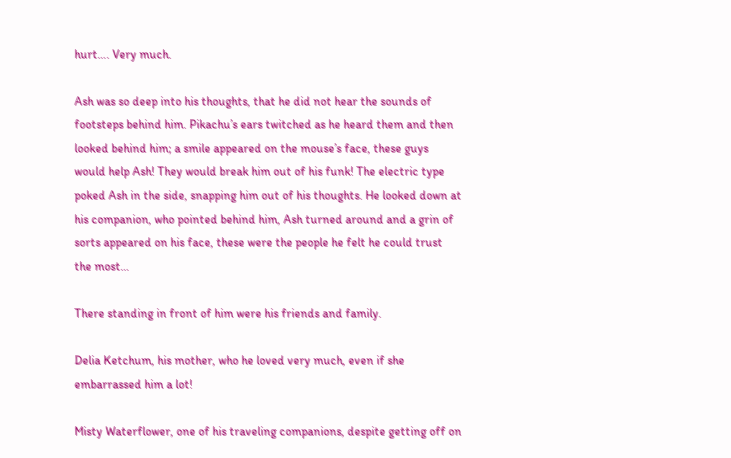hurt…. Very much.

Ash was so deep into his thoughts, that he did not hear the sounds of footsteps behind him. Pikachu’s ears twitched as he heard them and then looked behind him; a smile appeared on the mouse’s face, these guys would help Ash! They would break him out of his funk! The electric type poked Ash in the side, snapping him out of his thoughts. He looked down at his companion, who pointed behind him, Ash turned around and a grin of sorts appeared on his face, these were the people he felt he could trust the most…

There standing in front of him were his friends and family.

Delia Ketchum, his mother, who he loved very much, even if she embarrassed him a lot!

Misty Waterflower, one of his traveling companions, despite getting off on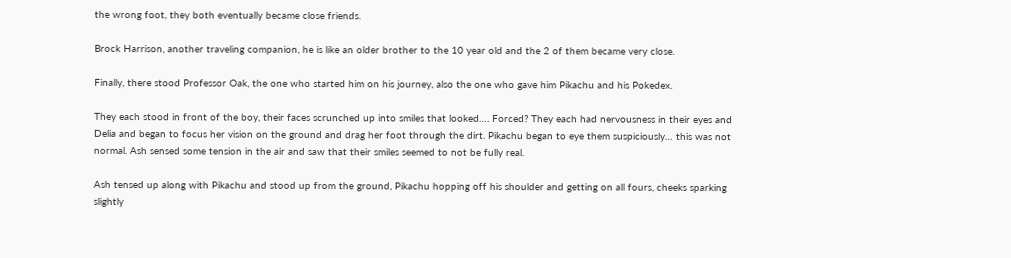the wrong foot, they both eventually became close friends.

Brock Harrison, another traveling companion, he is like an older brother to the 10 year old and the 2 of them became very close.

Finally, there stood Professor Oak, the one who started him on his journey, also the one who gave him Pikachu and his Pokedex.

They each stood in front of the boy, their faces scrunched up into smiles that looked…. Forced? They each had nervousness in their eyes and Delia and began to focus her vision on the ground and drag her foot through the dirt. Pikachu began to eye them suspiciously… this was not normal. Ash sensed some tension in the air and saw that their smiles seemed to not be fully real.

Ash tensed up along with Pikachu and stood up from the ground, Pikachu hopping off his shoulder and getting on all fours, cheeks sparking slightly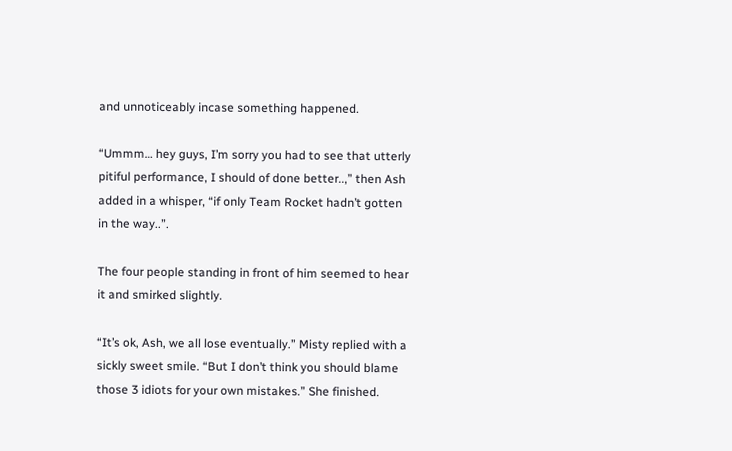and unnoticeably incase something happened.

“Ummm… hey guys, I’m sorry you had to see that utterly pitiful performance, I should of done better..,” then Ash added in a whisper, “if only Team Rocket hadn’t gotten in the way..”.

The four people standing in front of him seemed to hear it and smirked slightly.

“It’s ok, Ash, we all lose eventually.” Misty replied with a sickly sweet smile. “But I don’t think you should blame those 3 idiots for your own mistakes.” She finished.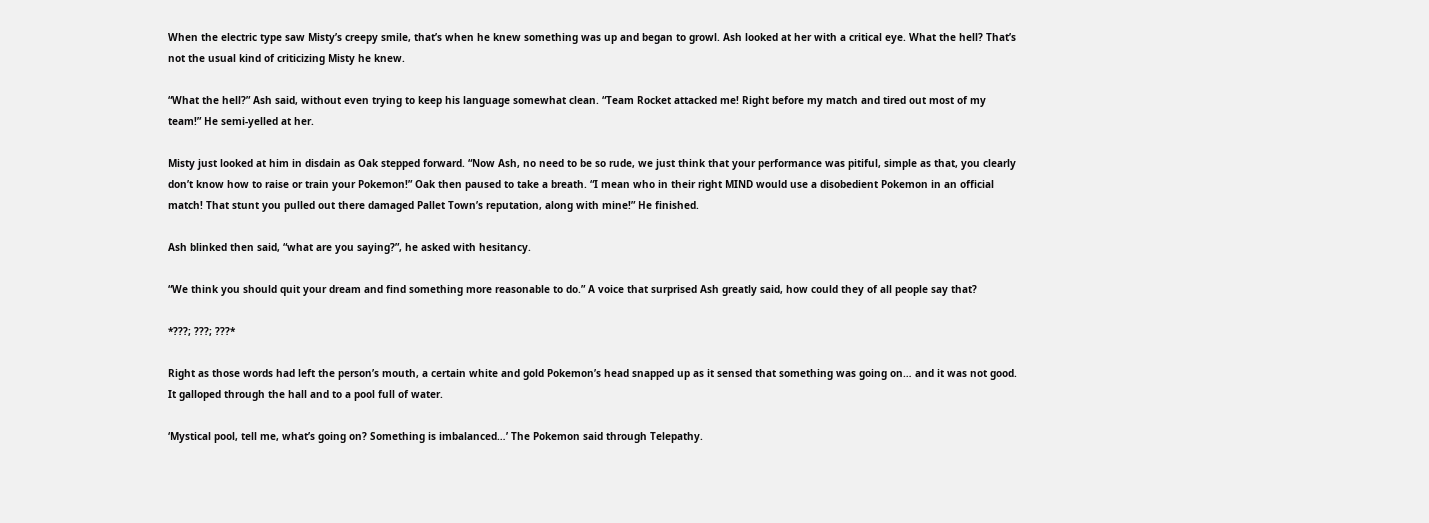When the electric type saw Misty’s creepy smile, that’s when he knew something was up and began to growl. Ash looked at her with a critical eye. What the hell? That’s not the usual kind of criticizing Misty he knew.

“What the hell?” Ash said, without even trying to keep his language somewhat clean. “Team Rocket attacked me! Right before my match and tired out most of my team!” He semi-yelled at her.

Misty just looked at him in disdain as Oak stepped forward. “Now Ash, no need to be so rude, we just think that your performance was pitiful, simple as that, you clearly don’t know how to raise or train your Pokemon!” Oak then paused to take a breath. “I mean who in their right MIND would use a disobedient Pokemon in an official match! That stunt you pulled out there damaged Pallet Town’s reputation, along with mine!” He finished.

Ash blinked then said, “what are you saying?”, he asked with hesitancy.

“We think you should quit your dream and find something more reasonable to do.” A voice that surprised Ash greatly said, how could they of all people say that?

*???; ???; ???*

Right as those words had left the person’s mouth, a certain white and gold Pokemon’s head snapped up as it sensed that something was going on… and it was not good. It galloped through the hall and to a pool full of water.

‘Mystical pool, tell me, what’s going on? Something is imbalanced…’ The Pokemon said through Telepathy.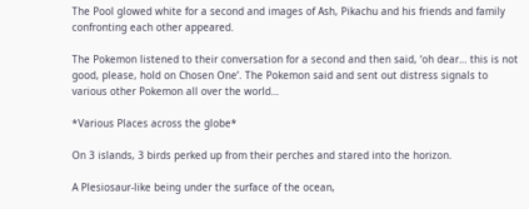The Pool glowed white for a second and images of Ash, Pikachu and his friends and family confronting each other appeared.

The Pokemon listened to their conversation for a second and then said, ‘oh dear… this is not good, please, hold on Chosen One’. The Pokemon said and sent out distress signals to various other Pokemon all over the world…

*Various Places across the globe*

On 3 islands, 3 birds perked up from their perches and stared into the horizon.

A Plesiosaur-like being under the surface of the ocean,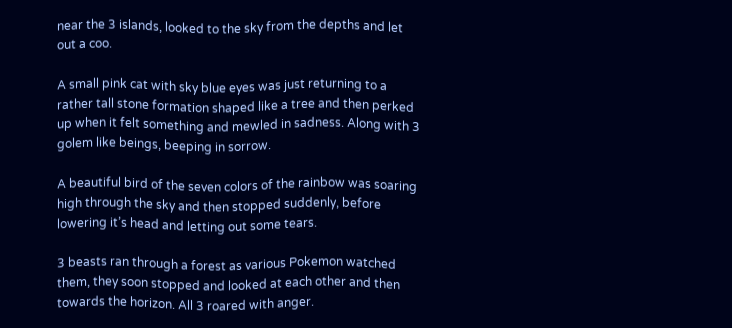near the 3 islands, looked to the sky from the depths and let out a coo.

A small pink cat with sky blue eyes was just returning to a rather tall stone formation shaped like a tree and then perked up when it felt something and mewled in sadness. Along with 3 golem like beings, beeping in sorrow.

A beautiful bird of the seven colors of the rainbow was soaring high through the sky and then stopped suddenly, before lowering it’s head and letting out some tears.

3 beasts ran through a forest as various Pokemon watched them, they soon stopped and looked at each other and then towards the horizon. All 3 roared with anger.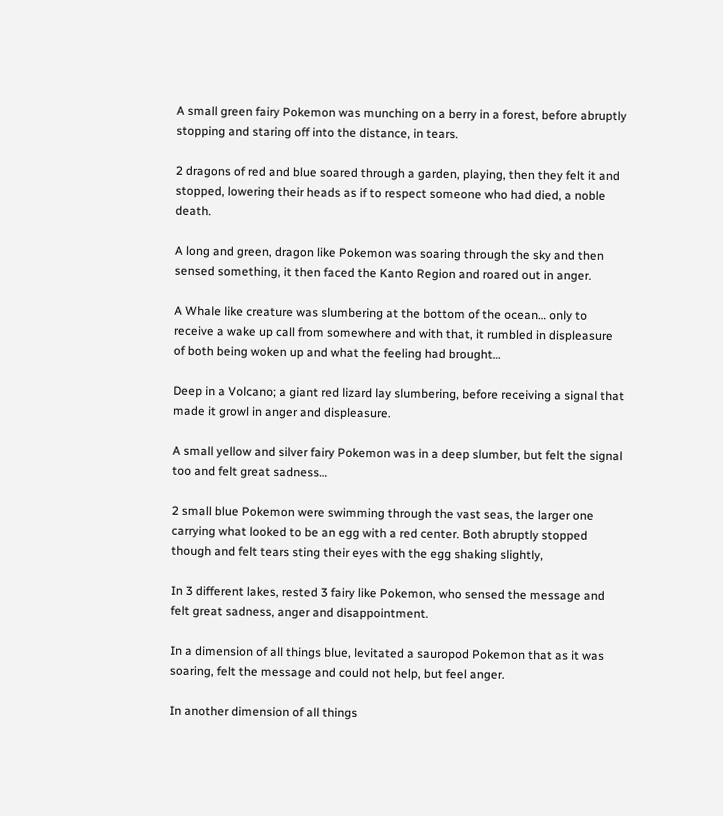A small green fairy Pokemon was munching on a berry in a forest, before abruptly stopping and staring off into the distance, in tears.

2 dragons of red and blue soared through a garden, playing, then they felt it and stopped, lowering their heads as if to respect someone who had died, a noble death.

A long and green, dragon like Pokemon was soaring through the sky and then sensed something, it then faced the Kanto Region and roared out in anger.

A Whale like creature was slumbering at the bottom of the ocean… only to receive a wake up call from somewhere and with that, it rumbled in displeasure of both being woken up and what the feeling had brought…

Deep in a Volcano; a giant red lizard lay slumbering, before receiving a signal that made it growl in anger and displeasure.

A small yellow and silver fairy Pokemon was in a deep slumber, but felt the signal too and felt great sadness…

2 small blue Pokemon were swimming through the vast seas, the larger one carrying what looked to be an egg with a red center. Both abruptly stopped though and felt tears sting their eyes with the egg shaking slightly,

In 3 different lakes, rested 3 fairy like Pokemon, who sensed the message and felt great sadness, anger and disappointment.

In a dimension of all things blue, levitated a sauropod Pokemon that as it was soaring, felt the message and could not help, but feel anger.

In another dimension of all things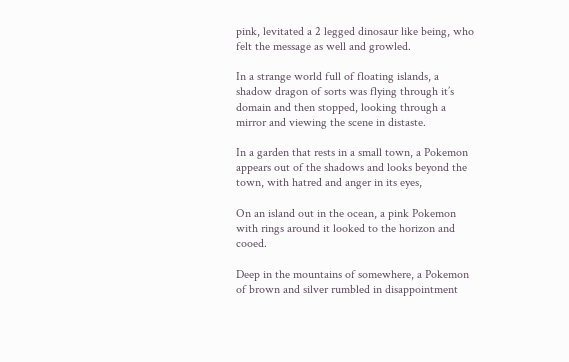pink, levitated a 2 legged dinosaur like being, who felt the message as well and growled.

In a strange world full of floating islands, a shadow dragon of sorts was flying through it’s domain and then stopped, looking through a mirror and viewing the scene in distaste.

In a garden that rests in a small town, a Pokemon appears out of the shadows and looks beyond the town, with hatred and anger in its eyes,

On an island out in the ocean, a pink Pokemon with rings around it looked to the horizon and cooed.

Deep in the mountains of somewhere, a Pokemon of brown and silver rumbled in disappointment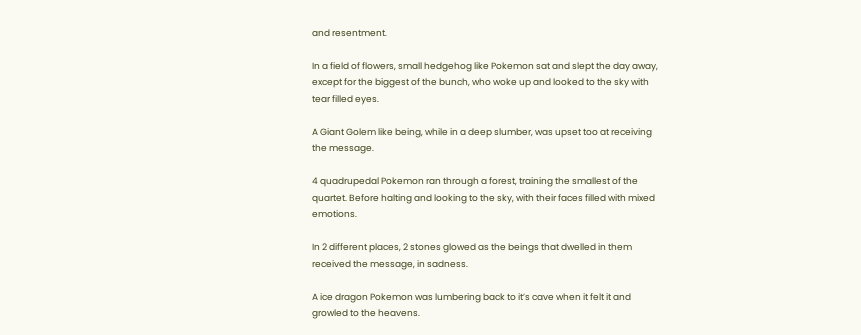and resentment.

In a field of flowers, small hedgehog like Pokemon sat and slept the day away, except for the biggest of the bunch, who woke up and looked to the sky with tear filled eyes.

A Giant Golem like being, while in a deep slumber, was upset too at receiving the message.

4 quadrupedal Pokemon ran through a forest, training the smallest of the quartet. Before halting and looking to the sky, with their faces filled with mixed emotions.

In 2 different places, 2 stones glowed as the beings that dwelled in them received the message, in sadness.

A ice dragon Pokemon was lumbering back to it’s cave when it felt it and growled to the heavens.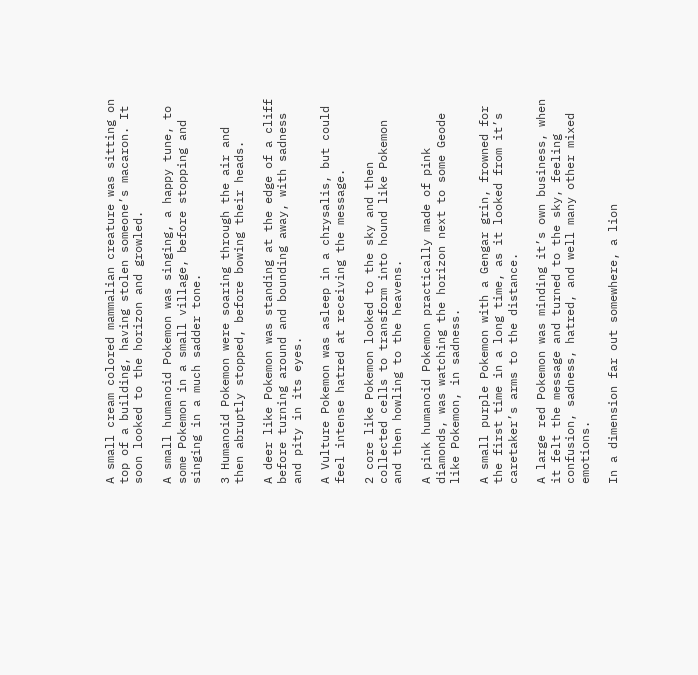A small cream colored mammalian creature was sitting on top of a building, having stolen someone’s macaron. It soon looked to the horizon and growled.

A small humanoid Pokemon was singing, a happy tune, to some Pokemon in a small village, before stopping and singing in a much sadder tone.

3 Humanoid Pokemon were soaring through the air and then abruptly stopped, before bowing their heads.

A deer like Pokemon was standing at the edge of a cliff before turning around and bounding away, with sadness and pity in its eyes.

A Vulture Pokemon was asleep in a chrysalis, but could feel intense hatred at receiving the message.

2 core like Pokemon looked to the sky and then collected cells to transform into hound like Pokemon and then howling to the heavens.

A pink humanoid Pokemon practically made of pink diamonds, was watching the horizon next to some Geode like Pokemon, in sadness.

A small purple Pokemon with a Gengar grin, frowned for the first time in a long time, as it looked from it’s caretaker’s arms to the distance.

A large red Pokemon was minding it’s own business, when it felt the message and turned to the sky, feeling confusion, sadness, hatred, and well many other mixed emotions.

In a dimension far out somewhere, a lion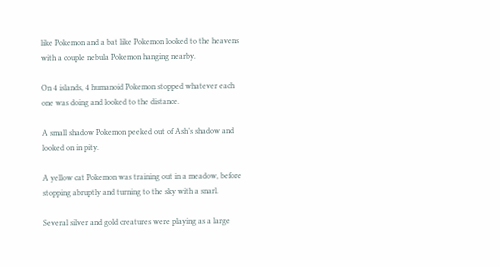like Pokemon and a bat like Pokemon looked to the heavens with a couple nebula Pokemon hanging nearby.

On 4 islands, 4 humanoid Pokemon stopped whatever each one was doing and looked to the distance.

A small shadow Pokemon peeked out of Ash’s shadow and looked on in pity.

A yellow cat Pokemon was training out in a meadow, before stopping abruptly and turning to the sky with a snarl.

Several silver and gold creatures were playing as a large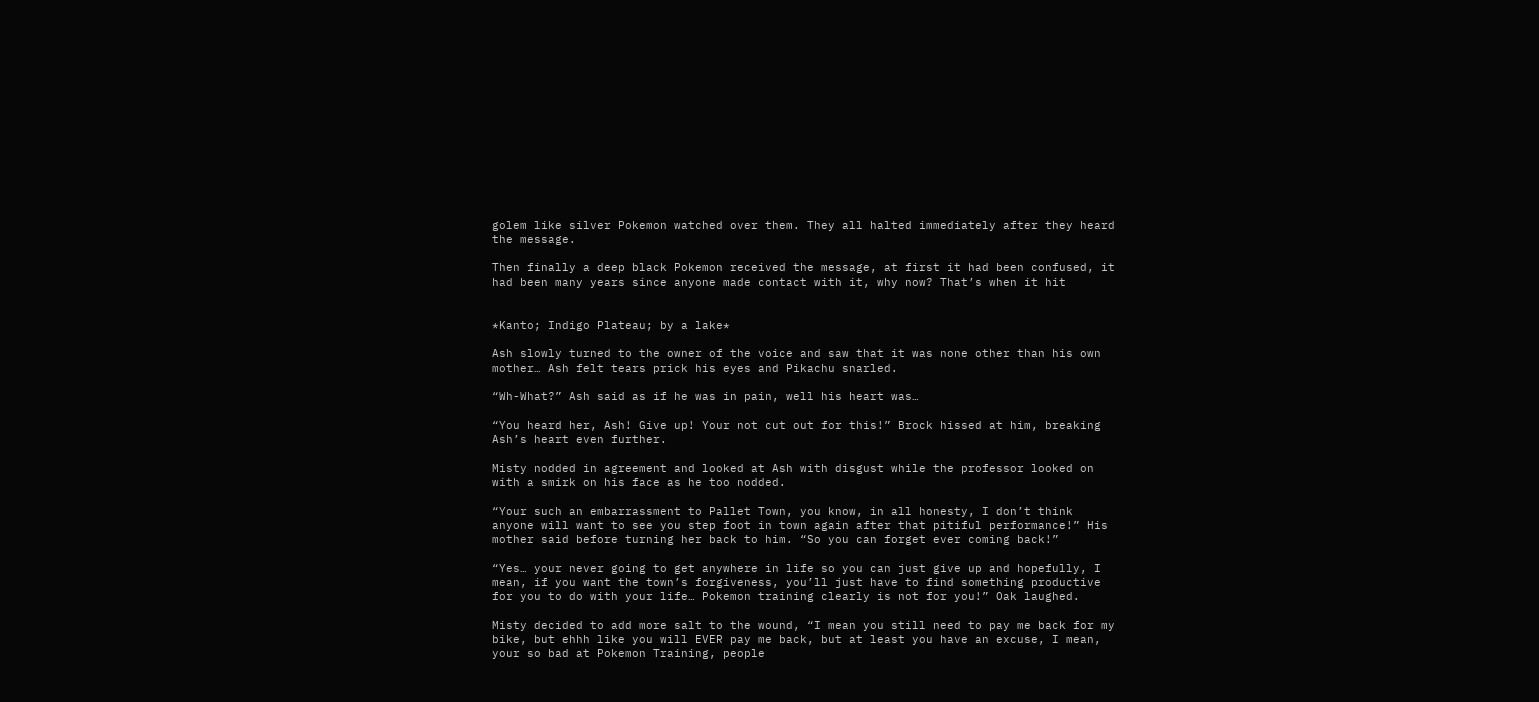golem like silver Pokemon watched over them. They all halted immediately after they heard the message.

Then finally a deep black Pokemon received the message, at first it had been confused, it had been many years since anyone made contact with it, why now? That’s when it hit


*Kanto; Indigo Plateau; by a lake*

Ash slowly turned to the owner of the voice and saw that it was none other than his own mother… Ash felt tears prick his eyes and Pikachu snarled.

“Wh-What?” Ash said as if he was in pain, well his heart was…

“You heard her, Ash! Give up! Your not cut out for this!” Brock hissed at him, breaking Ash’s heart even further.

Misty nodded in agreement and looked at Ash with disgust while the professor looked on with a smirk on his face as he too nodded.

“Your such an embarrassment to Pallet Town, you know, in all honesty, I don’t think anyone will want to see you step foot in town again after that pitiful performance!” His mother said before turning her back to him. “So you can forget ever coming back!”

“Yes… your never going to get anywhere in life so you can just give up and hopefully, I mean, if you want the town’s forgiveness, you’ll just have to find something productive for you to do with your life… Pokemon training clearly is not for you!” Oak laughed.

Misty decided to add more salt to the wound, “I mean you still need to pay me back for my bike, but ehhh like you will EVER pay me back, but at least you have an excuse, I mean, your so bad at Pokemon Training, people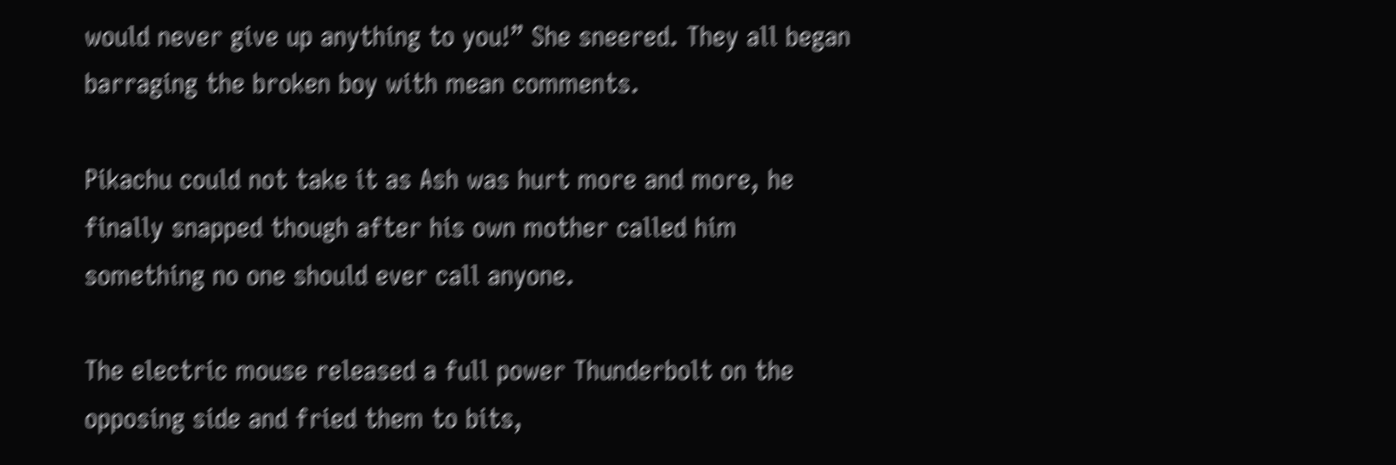would never give up anything to you!” She sneered. They all began barraging the broken boy with mean comments.

Pikachu could not take it as Ash was hurt more and more, he finally snapped though after his own mother called him something no one should ever call anyone.

The electric mouse released a full power Thunderbolt on the opposing side and fried them to bits,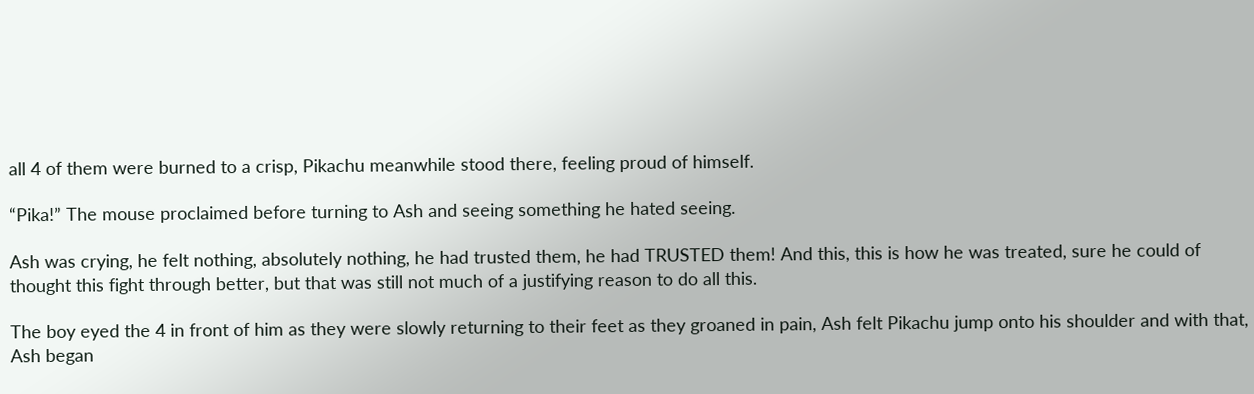all 4 of them were burned to a crisp, Pikachu meanwhile stood there, feeling proud of himself.

“Pika!” The mouse proclaimed before turning to Ash and seeing something he hated seeing.

Ash was crying, he felt nothing, absolutely nothing, he had trusted them, he had TRUSTED them! And this, this is how he was treated, sure he could of thought this fight through better, but that was still not much of a justifying reason to do all this.

The boy eyed the 4 in front of him as they were slowly returning to their feet as they groaned in pain, Ash felt Pikachu jump onto his shoulder and with that, Ash began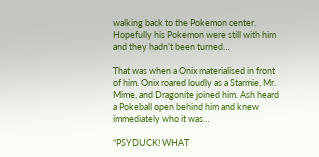walking back to the Pokemon center. Hopefully his Pokemon were still with him and they hadn’t been turned…

That was when a Onix materialised in front of him. Onix roared loudly as a Starmie, Mr. Mime, and Dragonite joined him. Ash heard a Pokeball open behind him and knew immediately who it was…

“PSYDUCK! WHAT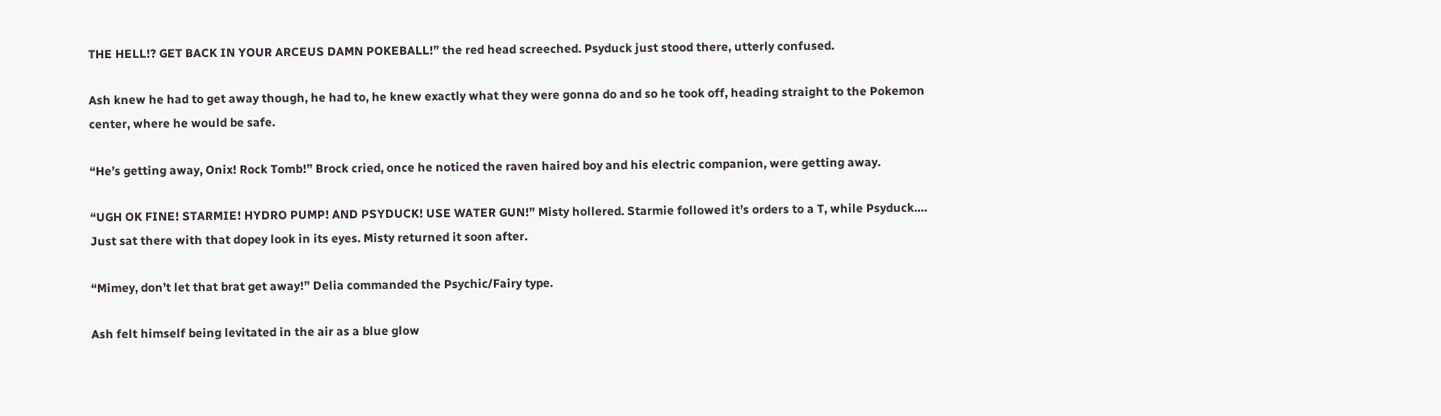THE HELL!? GET BACK IN YOUR ARCEUS DAMN POKEBALL!” the red head screeched. Psyduck just stood there, utterly confused.

Ash knew he had to get away though, he had to, he knew exactly what they were gonna do and so he took off, heading straight to the Pokemon center, where he would be safe.

“He’s getting away, Onix! Rock Tomb!” Brock cried, once he noticed the raven haired boy and his electric companion, were getting away.

“UGH OK FINE! STARMIE! HYDRO PUMP! AND PSYDUCK! USE WATER GUN!” Misty hollered. Starmie followed it’s orders to a T, while Psyduck…. Just sat there with that dopey look in its eyes. Misty returned it soon after.

“Mimey, don’t let that brat get away!” Delia commanded the Psychic/Fairy type.

Ash felt himself being levitated in the air as a blue glow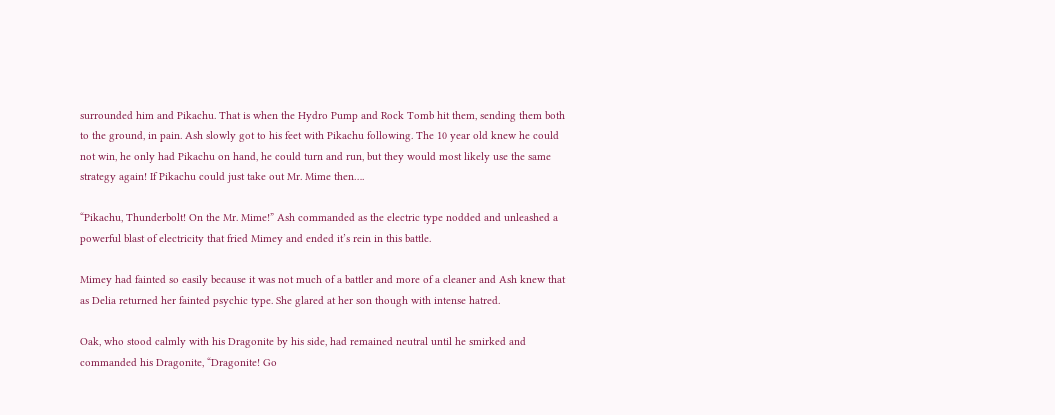surrounded him and Pikachu. That is when the Hydro Pump and Rock Tomb hit them, sending them both to the ground, in pain. Ash slowly got to his feet with Pikachu following. The 10 year old knew he could not win, he only had Pikachu on hand, he could turn and run, but they would most likely use the same strategy again! If Pikachu could just take out Mr. Mime then….

“Pikachu, Thunderbolt! On the Mr. Mime!” Ash commanded as the electric type nodded and unleashed a powerful blast of electricity that fried Mimey and ended it’s rein in this battle.

Mimey had fainted so easily because it was not much of a battler and more of a cleaner and Ash knew that as Delia returned her fainted psychic type. She glared at her son though with intense hatred.

Oak, who stood calmly with his Dragonite by his side, had remained neutral until he smirked and commanded his Dragonite, “Dragonite! Go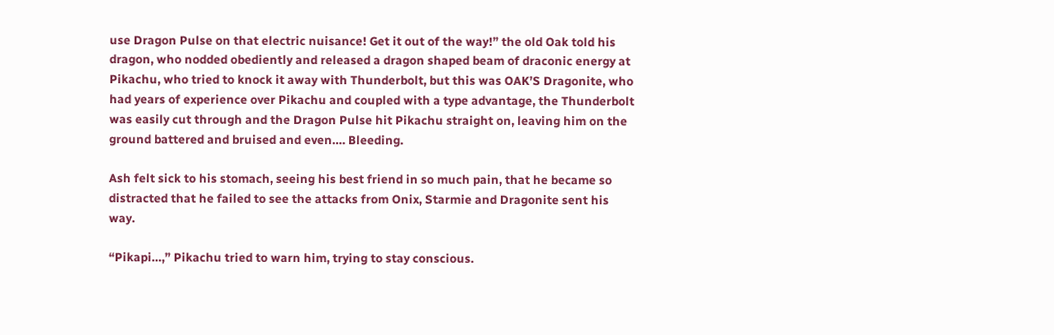use Dragon Pulse on that electric nuisance! Get it out of the way!” the old Oak told his dragon, who nodded obediently and released a dragon shaped beam of draconic energy at Pikachu, who tried to knock it away with Thunderbolt, but this was OAK’S Dragonite, who had years of experience over Pikachu and coupled with a type advantage, the Thunderbolt was easily cut through and the Dragon Pulse hit Pikachu straight on, leaving him on the ground battered and bruised and even…. Bleeding.

Ash felt sick to his stomach, seeing his best friend in so much pain, that he became so distracted that he failed to see the attacks from Onix, Starmie and Dragonite sent his way.

“Pikapi…,” Pikachu tried to warn him, trying to stay conscious.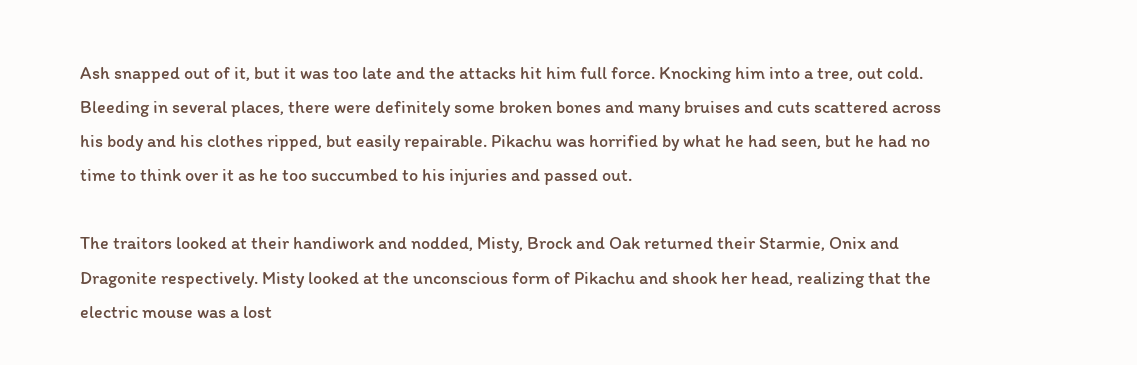Ash snapped out of it, but it was too late and the attacks hit him full force. Knocking him into a tree, out cold. Bleeding in several places, there were definitely some broken bones and many bruises and cuts scattered across his body and his clothes ripped, but easily repairable. Pikachu was horrified by what he had seen, but he had no time to think over it as he too succumbed to his injuries and passed out.

The traitors looked at their handiwork and nodded, Misty, Brock and Oak returned their Starmie, Onix and Dragonite respectively. Misty looked at the unconscious form of Pikachu and shook her head, realizing that the electric mouse was a lost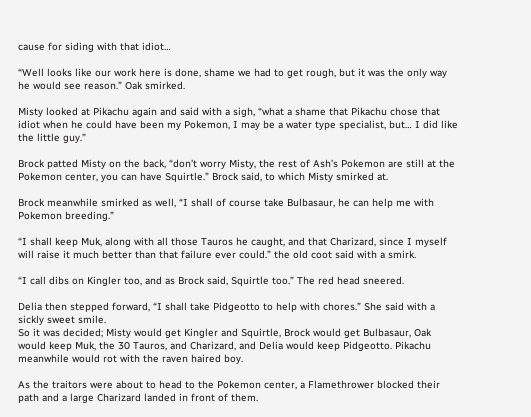cause for siding with that idiot…

“Well looks like our work here is done, shame we had to get rough, but it was the only way he would see reason.” Oak smirked.

Misty looked at Pikachu again and said with a sigh, “what a shame that Pikachu chose that idiot when he could have been my Pokemon, I may be a water type specialist, but… I did like the little guy.”

Brock patted Misty on the back, “don’t worry Misty, the rest of Ash’s Pokemon are still at the Pokemon center, you can have Squirtle.” Brock said, to which Misty smirked at.

Brock meanwhile smirked as well, “I shall of course take Bulbasaur, he can help me with Pokemon breeding.”

“I shall keep Muk, along with all those Tauros he caught, and that Charizard, since I myself will raise it much better than that failure ever could.” the old coot said with a smirk.

“I call dibs on Kingler too, and as Brock said, Squirtle too.” The red head sneered.

Delia then stepped forward, “I shall take Pidgeotto to help with chores.” She said with a sickly sweet smile.
So it was decided; Misty would get Kingler and Squirtle, Brock would get Bulbasaur, Oak would keep Muk, the 30 Tauros, and Charizard, and Delia would keep Pidgeotto. Pikachu meanwhile would rot with the raven haired boy.

As the traitors were about to head to the Pokemon center, a Flamethrower blocked their path and a large Charizard landed in front of them.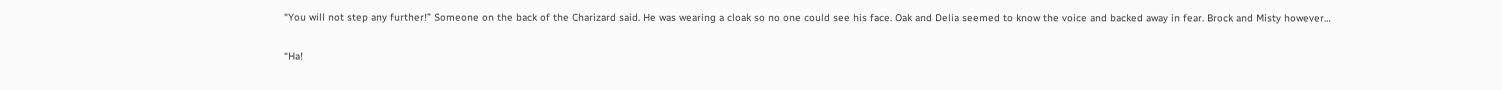“You will not step any further!” Someone on the back of the Charizard said. He was wearing a cloak so no one could see his face. Oak and Delia seemed to know the voice and backed away in fear. Brock and Misty however…

“Ha!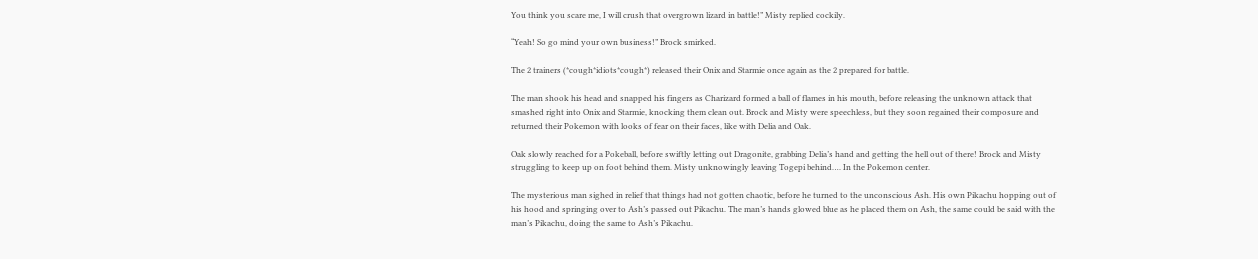You think you scare me, I will crush that overgrown lizard in battle!” Misty replied cockily.

“Yeah! So go mind your own business!” Brock smirked.

The 2 trainers (*cough*idiots*cough*) released their Onix and Starmie once again as the 2 prepared for battle.

The man shook his head and snapped his fingers as Charizard formed a ball of flames in his mouth, before releasing the unknown attack that smashed right into Onix and Starmie, knocking them clean out. Brock and Misty were speechless, but they soon regained their composure and returned their Pokemon with looks of fear on their faces, like with Delia and Oak.

Oak slowly reached for a Pokeball, before swiftly letting out Dragonite, grabbing Delia’s hand and getting the hell out of there! Brock and Misty struggling to keep up on foot behind them. Misty unknowingly leaving Togepi behind…. In the Pokemon center.

The mysterious man sighed in relief that things had not gotten chaotic, before he turned to the unconscious Ash. His own Pikachu hopping out of his hood and springing over to Ash’s passed out Pikachu. The man’s hands glowed blue as he placed them on Ash, the same could be said with the man’s Pikachu, doing the same to Ash’s Pikachu.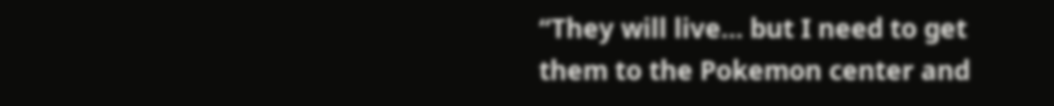“They will live… but I need to get them to the Pokemon center and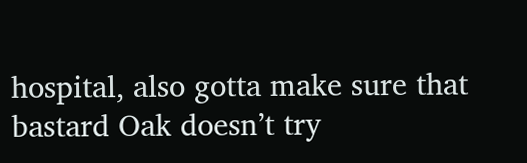hospital, also gotta make sure that bastard Oak doesn’t try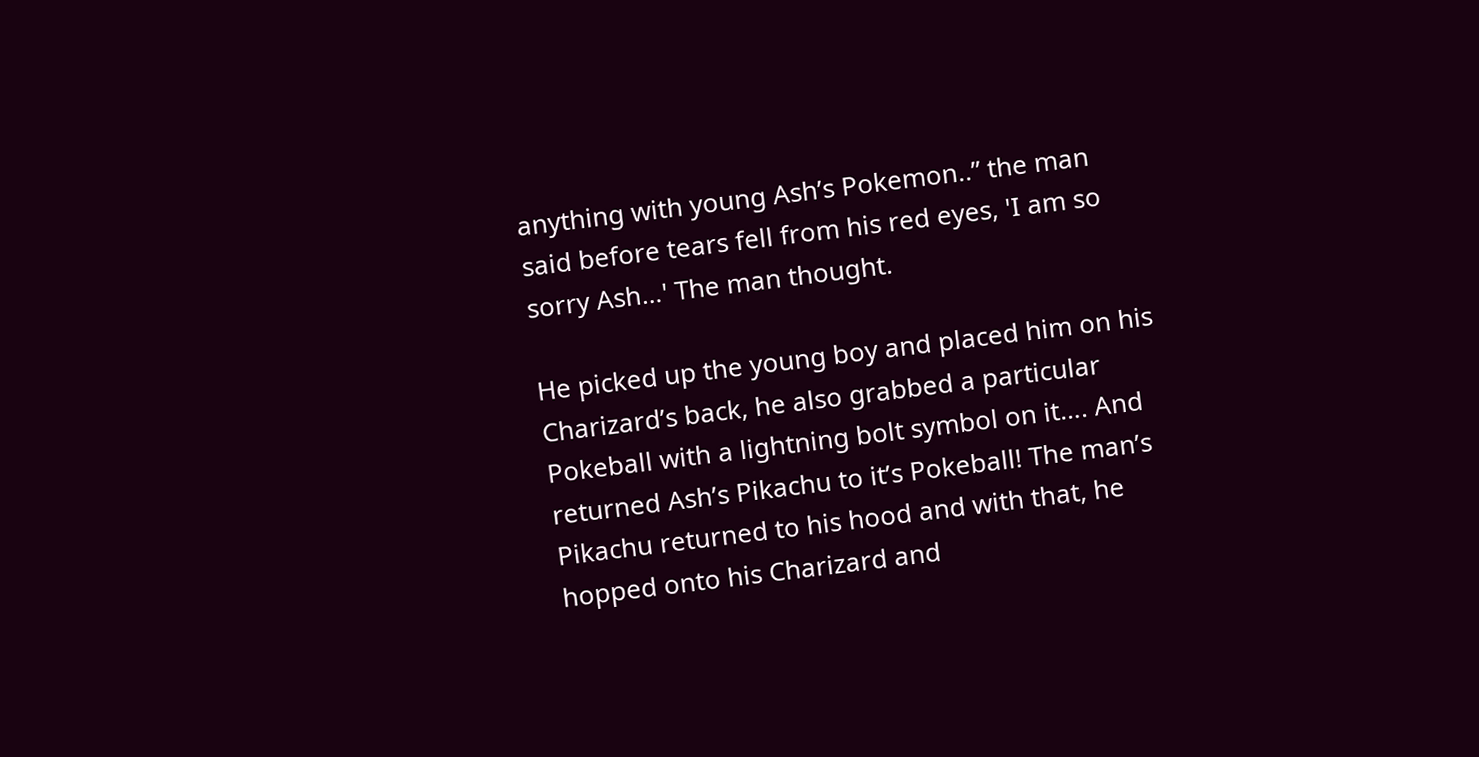anything with young Ash’s Pokemon..” the man said before tears fell from his red eyes, 'I am so sorry Ash…' The man thought.

He picked up the young boy and placed him on his Charizard’s back, he also grabbed a particular Pokeball with a lightning bolt symbol on it…. And returned Ash’s Pikachu to it’s Pokeball! The man’s Pikachu returned to his hood and with that, he hopped onto his Charizard and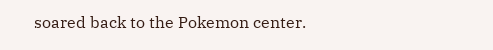soared back to the Pokemon center.